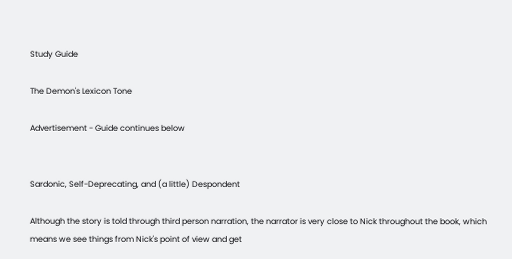Study Guide

The Demon's Lexicon Tone

Advertisement - Guide continues below


Sardonic, Self-Deprecating, and (a little) Despondent

Although the story is told through third person narration, the narrator is very close to Nick throughout the book, which means we see things from Nick's point of view and get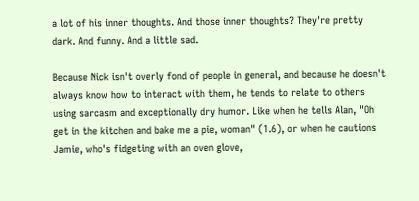a lot of his inner thoughts. And those inner thoughts? They're pretty dark. And funny. And a little sad.

Because Nick isn't overly fond of people in general, and because he doesn't always know how to interact with them, he tends to relate to others using sarcasm and exceptionally dry humor. Like when he tells Alan, "Oh get in the kitchen and bake me a pie, woman" (1.6), or when he cautions Jamie, who's fidgeting with an oven glove,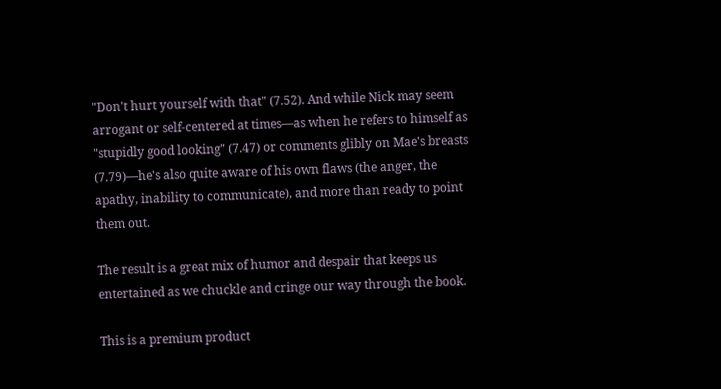"Don't hurt yourself with that" (7.52). And while Nick may seem arrogant or self-centered at times—as when he refers to himself as "stupidly good looking" (7.47) or comments glibly on Mae's breasts (7.79)—he's also quite aware of his own flaws (the anger, the apathy, inability to communicate), and more than ready to point them out.

The result is a great mix of humor and despair that keeps us entertained as we chuckle and cringe our way through the book.

This is a premium product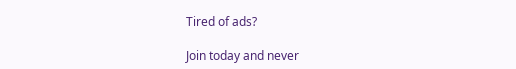Tired of ads?

Join today and never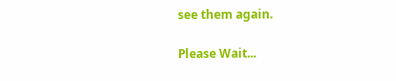see them again.

Please Wait...